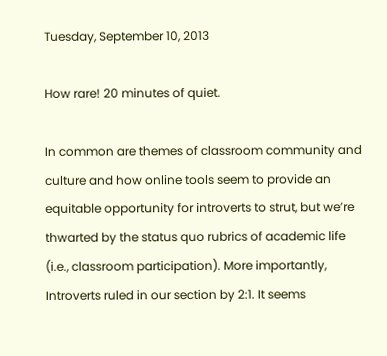Tuesday, September 10, 2013

How rare! 20 minutes of quiet.

In common are themes of classroom community and culture and how online tools seem to provide an equitable opportunity for introverts to strut, but we’re thwarted by the status quo rubrics of academic life (i.e., classroom participation). More importantly, Introverts ruled in our section by 2:1. It seems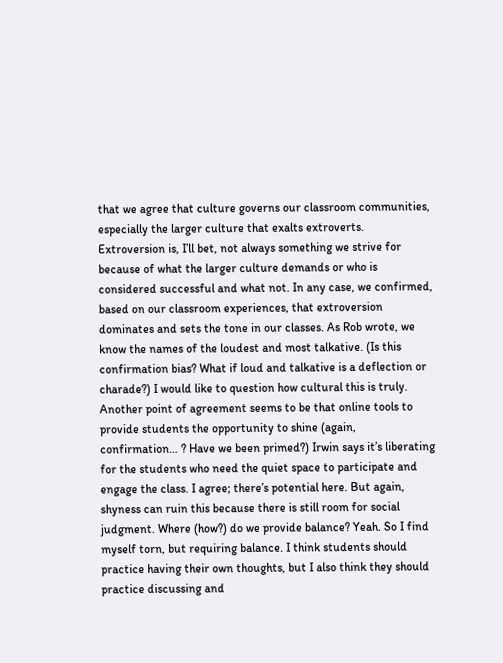that we agree that culture governs our classroom communities, especially the larger culture that exalts extroverts. Extroversion is, I’ll bet, not always something we strive for because of what the larger culture demands or who is considered successful and what not. In any case, we confirmed, based on our classroom experiences, that extroversion dominates and sets the tone in our classes. As Rob wrote, we know the names of the loudest and most talkative. (Is this confirmation bias? What if loud and talkative is a deflection or charade?) I would like to question how cultural this is truly. Another point of agreement seems to be that online tools to provide students the opportunity to shine (again, confirmation… ? Have we been primed?) Irwin says it’s liberating for the students who need the quiet space to participate and engage the class. I agree; there’s potential here. But again, shyness can ruin this because there is still room for social judgment. Where (how?) do we provide balance? Yeah. So I find myself torn, but requiring balance. I think students should practice having their own thoughts, but I also think they should practice discussing and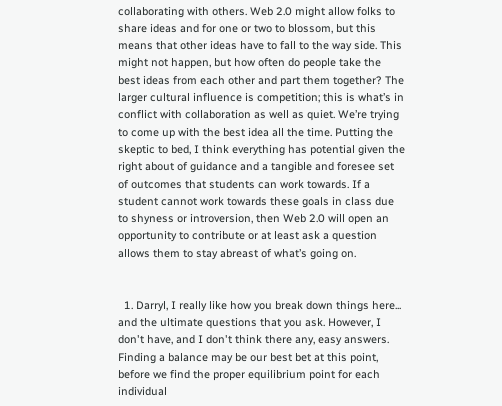collaborating with others. Web 2.0 might allow folks to share ideas and for one or two to blossom, but this means that other ideas have to fall to the way side. This might not happen, but how often do people take the best ideas from each other and part them together? The larger cultural influence is competition; this is what’s in conflict with collaboration as well as quiet. We’re trying to come up with the best idea all the time. Putting the skeptic to bed, I think everything has potential given the right about of guidance and a tangible and foresee set of outcomes that students can work towards. If a student cannot work towards these goals in class due to shyness or introversion, then Web 2.0 will open an opportunity to contribute or at least ask a question allows them to stay abreast of what’s going on.


  1. Darryl, I really like how you break down things here... and the ultimate questions that you ask. However, I don't have, and I don't think there any, easy answers. Finding a balance may be our best bet at this point, before we find the proper equilibrium point for each individual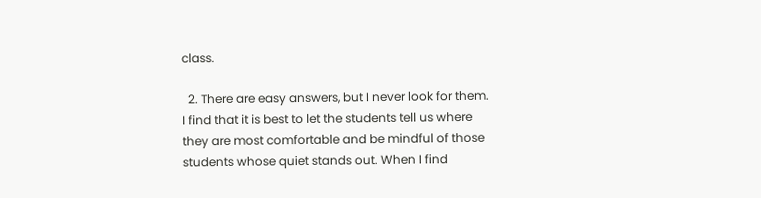class.

  2. There are easy answers, but I never look for them. I find that it is best to let the students tell us where they are most comfortable and be mindful of those students whose quiet stands out. When I find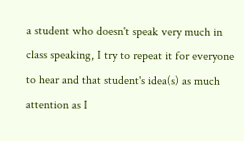a student who doesn't speak very much in class speaking, I try to repeat it for everyone to hear and that student's idea(s) as much attention as I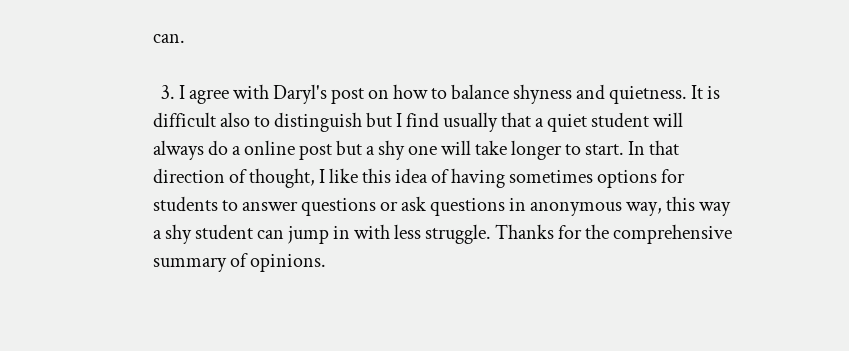can.

  3. I agree with Daryl's post on how to balance shyness and quietness. It is difficult also to distinguish but I find usually that a quiet student will always do a online post but a shy one will take longer to start. In that direction of thought, I like this idea of having sometimes options for students to answer questions or ask questions in anonymous way, this way a shy student can jump in with less struggle. Thanks for the comprehensive summary of opinions.